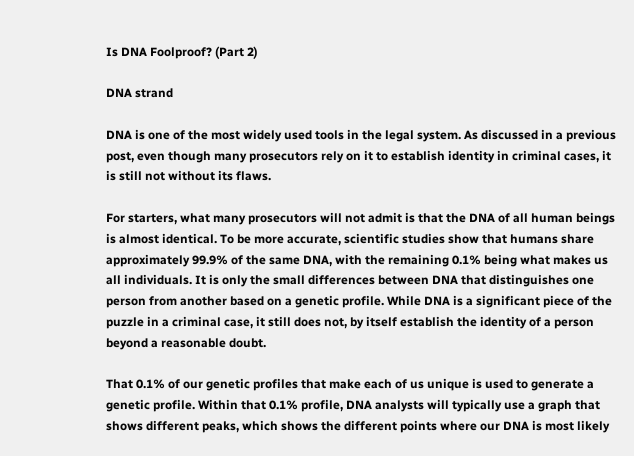Is DNA Foolproof? (Part 2)

DNA strand

DNA is one of the most widely used tools in the legal system. As discussed in a previous post, even though many prosecutors rely on it to establish identity in criminal cases, it is still not without its flaws.

For starters, what many prosecutors will not admit is that the DNA of all human beings is almost identical. To be more accurate, scientific studies show that humans share approximately 99.9% of the same DNA, with the remaining 0.1% being what makes us all individuals. It is only the small differences between DNA that distinguishes one person from another based on a genetic profile. While DNA is a significant piece of the puzzle in a criminal case, it still does not, by itself establish the identity of a person beyond a reasonable doubt.

That 0.1% of our genetic profiles that make each of us unique is used to generate a genetic profile. Within that 0.1% profile, DNA analysts will typically use a graph that shows different peaks, which shows the different points where our DNA is most likely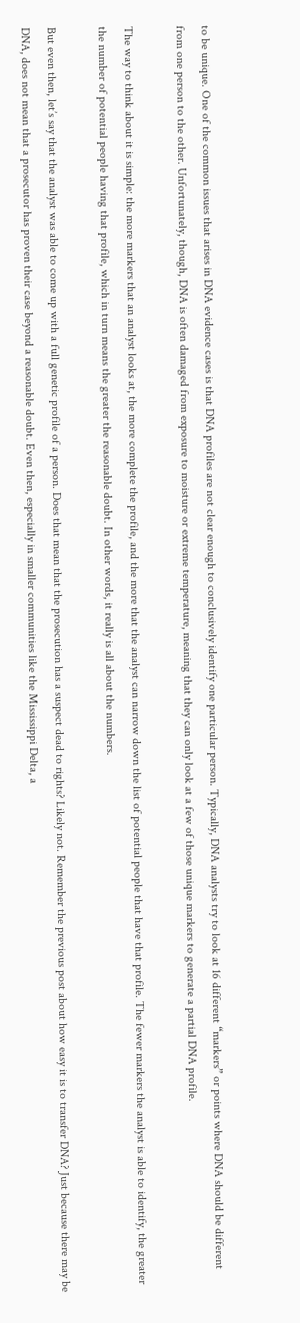to be unique. One of the common issues that arises in DNA evidence cases is that DNA profiles are not clear enough to conclusively identify one particular person. Typically, DNA analysts try to look at 16 different “markers” or points where DNA should be different from one person to the other. Unfortunately, though, DNA is often damaged from exposure to moisture or extreme temperature, meaning that they can only look at a few of those unique markers to generate a partial DNA profile.

The way to think about it is simple: the more markers that an analyst looks at, the more complete the profile, and the more that the analyst can narrow down the list of potential people that have that profile. The fewer markers the analyst is able to identify, the greater the number of potential people having that profile, which in turn means the greater the reasonable doubt. In other words, it really is all about the numbers.

But even then, let’s say that the analyst was able to come up with a full genetic profile of a person. Does that mean that the prosecution has a suspect dead to rights? Likely not. Remember the previous post about how easy it is to transfer DNA? Just because there may be DNA, does not mean that a prosecutor has proven their case beyond a reasonable doubt. Even then, especially in smaller communities like the Mississippi Delta, a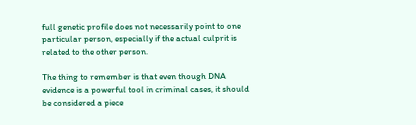full genetic profile does not necessarily point to one particular person, especially if the actual culprit is related to the other person.

The thing to remember is that even though DNA evidence is a powerful tool in criminal cases, it should be considered a piece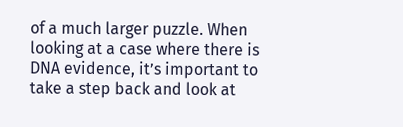of a much larger puzzle. When looking at a case where there is DNA evidence, it’s important to take a step back and look at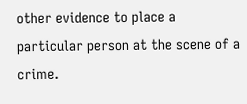other evidence to place a particular person at the scene of a crime.